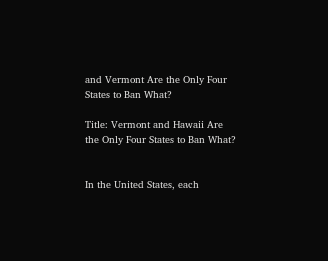and Vermont Are the Only Four States to Ban What?

Title: Vermont and Hawaii Are the Only Four States to Ban What?


In the United States, each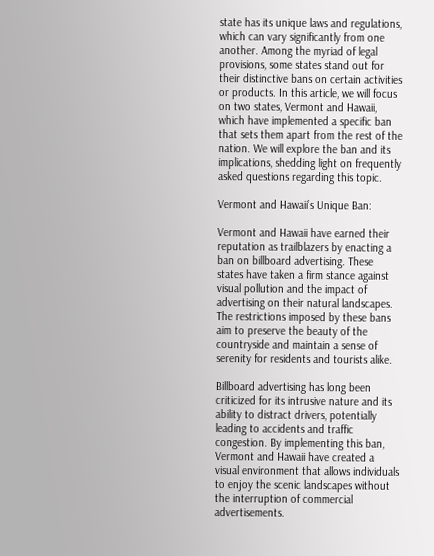state has its unique laws and regulations, which can vary significantly from one another. Among the myriad of legal provisions, some states stand out for their distinctive bans on certain activities or products. In this article, we will focus on two states, Vermont and Hawaii, which have implemented a specific ban that sets them apart from the rest of the nation. We will explore the ban and its implications, shedding light on frequently asked questions regarding this topic.

Vermont and Hawaii’s Unique Ban:

Vermont and Hawaii have earned their reputation as trailblazers by enacting a ban on billboard advertising. These states have taken a firm stance against visual pollution and the impact of advertising on their natural landscapes. The restrictions imposed by these bans aim to preserve the beauty of the countryside and maintain a sense of serenity for residents and tourists alike.

Billboard advertising has long been criticized for its intrusive nature and its ability to distract drivers, potentially leading to accidents and traffic congestion. By implementing this ban, Vermont and Hawaii have created a visual environment that allows individuals to enjoy the scenic landscapes without the interruption of commercial advertisements.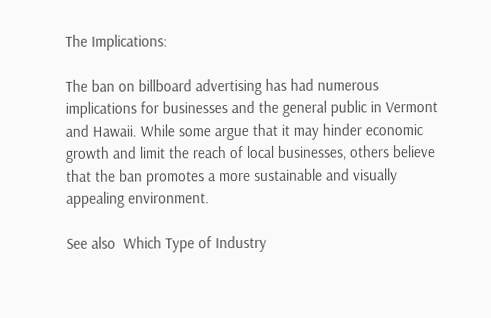The Implications:

The ban on billboard advertising has had numerous implications for businesses and the general public in Vermont and Hawaii. While some argue that it may hinder economic growth and limit the reach of local businesses, others believe that the ban promotes a more sustainable and visually appealing environment.

See also  Which Type of Industry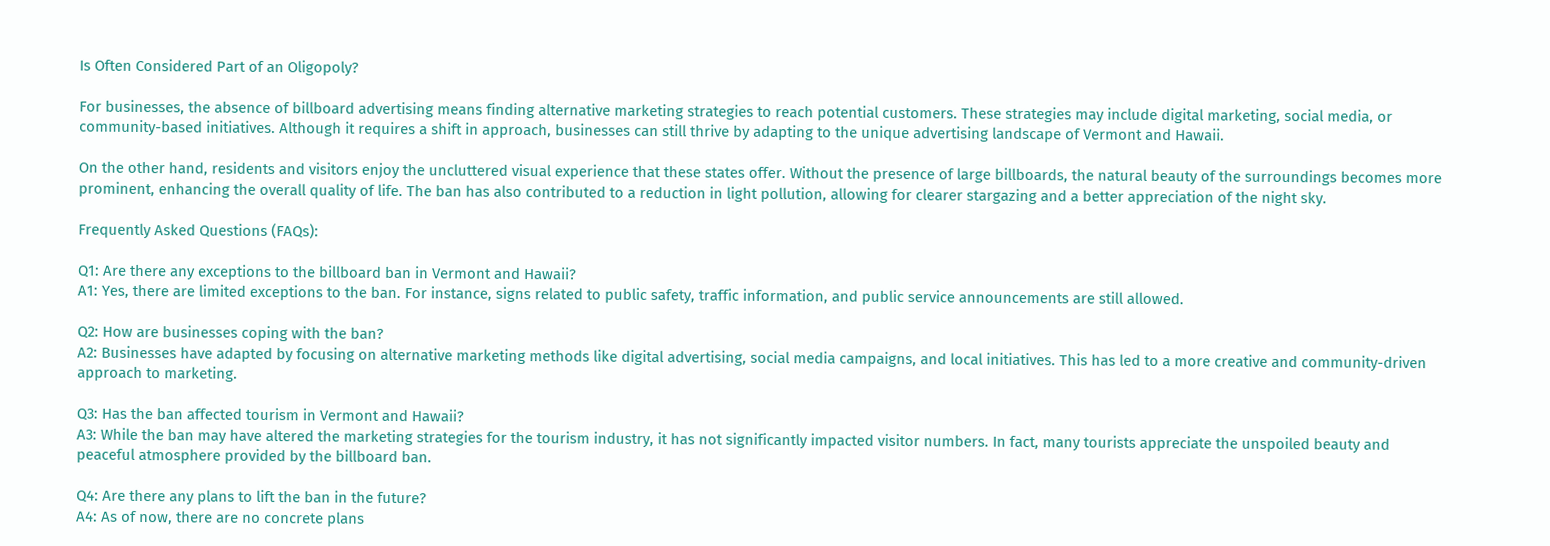Is Often Considered Part of an Oligopoly?

For businesses, the absence of billboard advertising means finding alternative marketing strategies to reach potential customers. These strategies may include digital marketing, social media, or community-based initiatives. Although it requires a shift in approach, businesses can still thrive by adapting to the unique advertising landscape of Vermont and Hawaii.

On the other hand, residents and visitors enjoy the uncluttered visual experience that these states offer. Without the presence of large billboards, the natural beauty of the surroundings becomes more prominent, enhancing the overall quality of life. The ban has also contributed to a reduction in light pollution, allowing for clearer stargazing and a better appreciation of the night sky.

Frequently Asked Questions (FAQs):

Q1: Are there any exceptions to the billboard ban in Vermont and Hawaii?
A1: Yes, there are limited exceptions to the ban. For instance, signs related to public safety, traffic information, and public service announcements are still allowed.

Q2: How are businesses coping with the ban?
A2: Businesses have adapted by focusing on alternative marketing methods like digital advertising, social media campaigns, and local initiatives. This has led to a more creative and community-driven approach to marketing.

Q3: Has the ban affected tourism in Vermont and Hawaii?
A3: While the ban may have altered the marketing strategies for the tourism industry, it has not significantly impacted visitor numbers. In fact, many tourists appreciate the unspoiled beauty and peaceful atmosphere provided by the billboard ban.

Q4: Are there any plans to lift the ban in the future?
A4: As of now, there are no concrete plans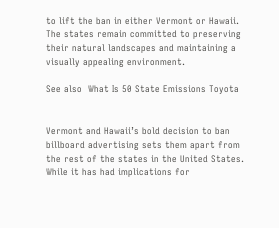to lift the ban in either Vermont or Hawaii. The states remain committed to preserving their natural landscapes and maintaining a visually appealing environment.

See also  What Is 50 State Emissions Toyota


Vermont and Hawaii’s bold decision to ban billboard advertising sets them apart from the rest of the states in the United States. While it has had implications for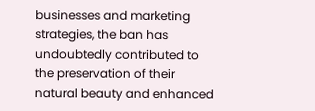businesses and marketing strategies, the ban has undoubtedly contributed to the preservation of their natural beauty and enhanced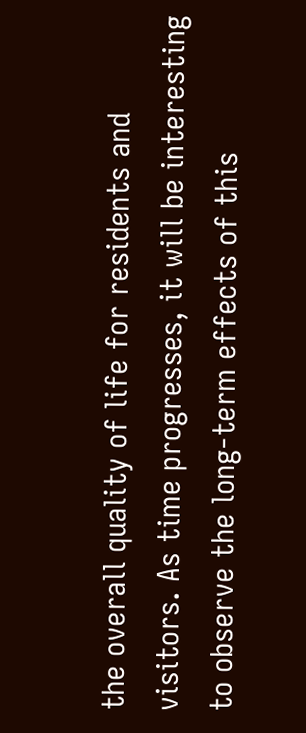the overall quality of life for residents and visitors. As time progresses, it will be interesting to observe the long-term effects of this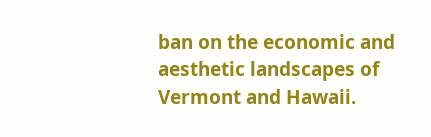ban on the economic and aesthetic landscapes of Vermont and Hawaii.